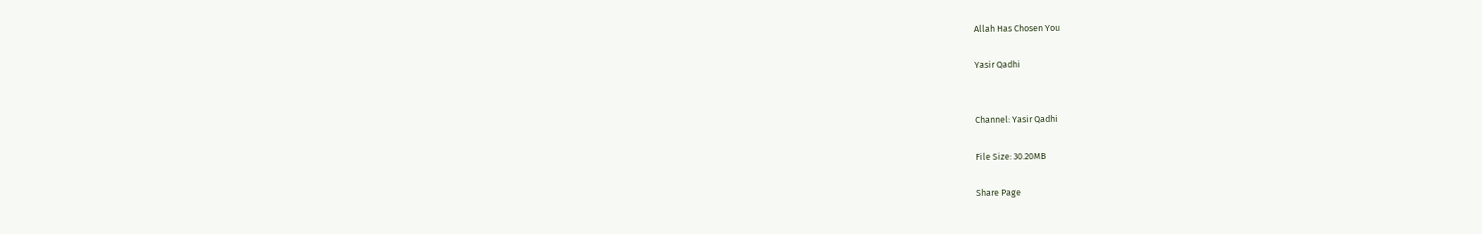Allah Has Chosen You

Yasir Qadhi


Channel: Yasir Qadhi

File Size: 30.20MB

Share Page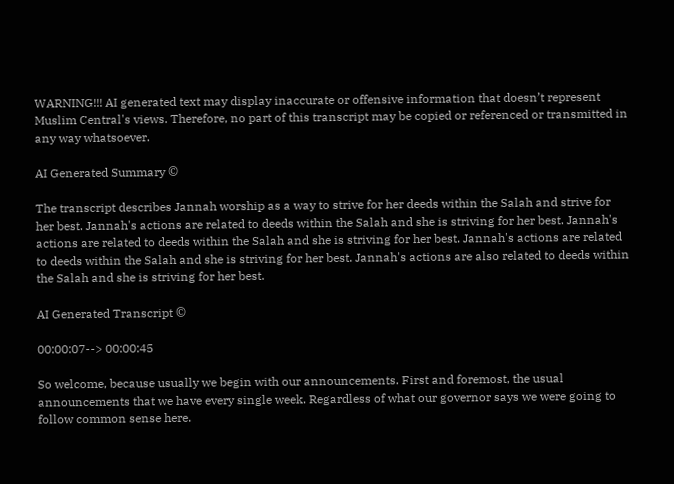WARNING!!! AI generated text may display inaccurate or offensive information that doesn’t represent Muslim Central's views. Therefore, no part of this transcript may be copied or referenced or transmitted in any way whatsoever.

AI Generated Summary ©

The transcript describes Jannah worship as a way to strive for her deeds within the Salah and strive for her best. Jannah's actions are related to deeds within the Salah and she is striving for her best. Jannah's actions are related to deeds within the Salah and she is striving for her best. Jannah's actions are related to deeds within the Salah and she is striving for her best. Jannah's actions are also related to deeds within the Salah and she is striving for her best.

AI Generated Transcript ©

00:00:07--> 00:00:45

So welcome, because usually we begin with our announcements. First and foremost, the usual announcements that we have every single week. Regardless of what our governor says we were going to follow common sense here.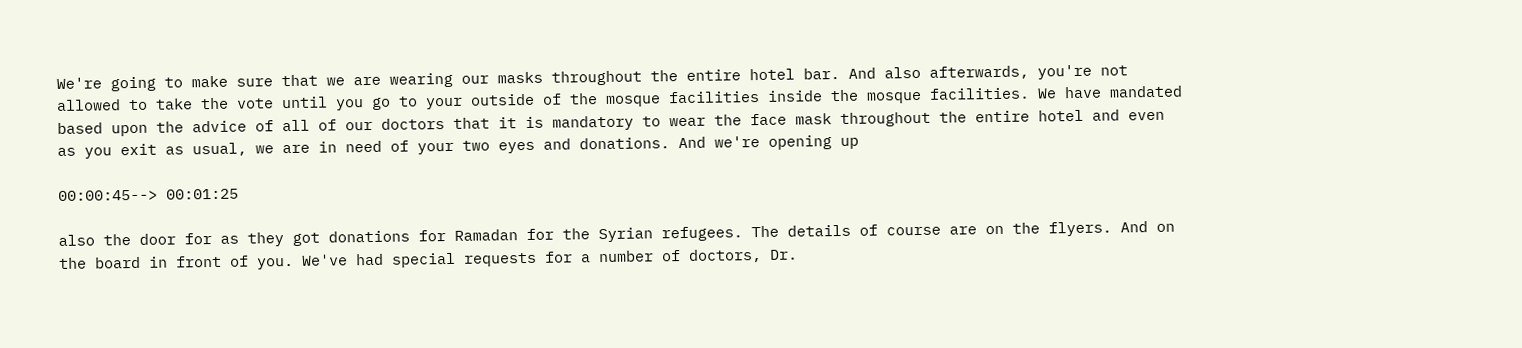We're going to make sure that we are wearing our masks throughout the entire hotel bar. And also afterwards, you're not allowed to take the vote until you go to your outside of the mosque facilities inside the mosque facilities. We have mandated based upon the advice of all of our doctors that it is mandatory to wear the face mask throughout the entire hotel and even as you exit as usual, we are in need of your two eyes and donations. And we're opening up

00:00:45--> 00:01:25

also the door for as they got donations for Ramadan for the Syrian refugees. The details of course are on the flyers. And on the board in front of you. We've had special requests for a number of doctors, Dr.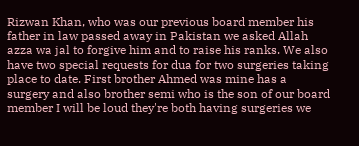Rizwan Khan, who was our previous board member his father in law passed away in Pakistan we asked Allah azza wa jal to forgive him and to raise his ranks. We also have two special requests for dua for two surgeries taking place to date. First brother Ahmed was mine has a surgery and also brother semi who is the son of our board member I will be loud they're both having surgeries we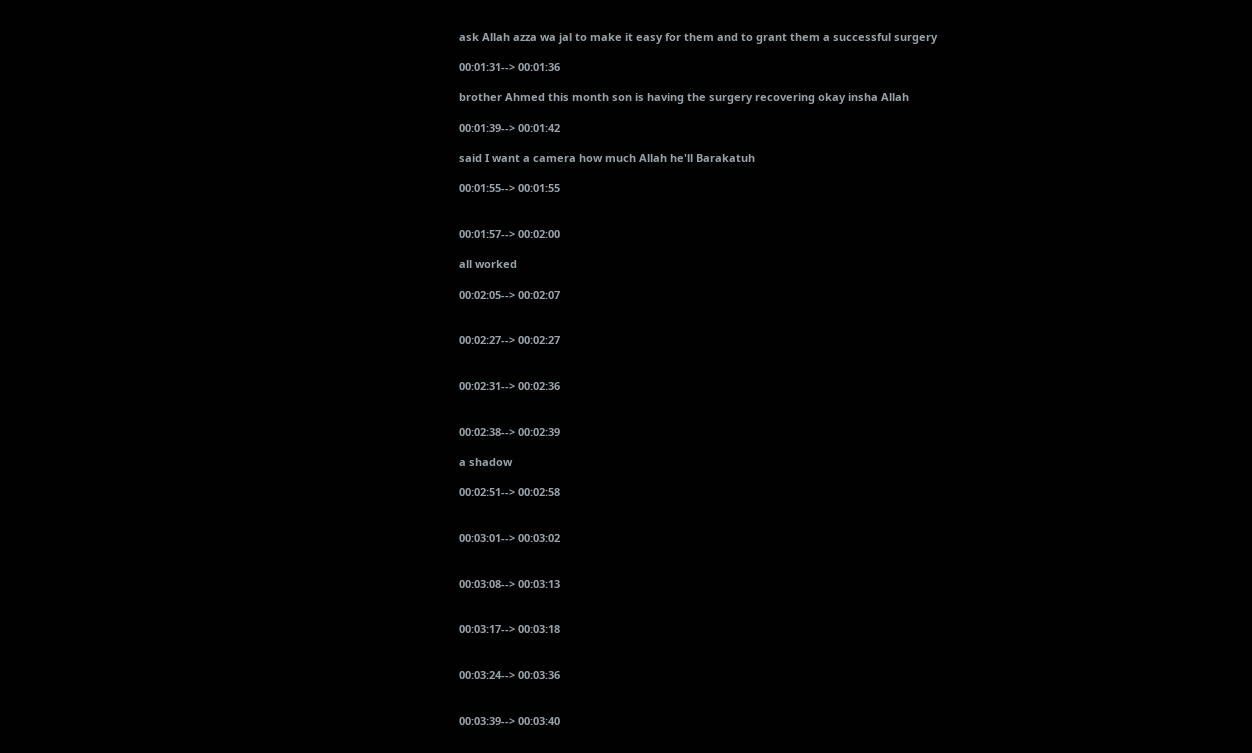ask Allah azza wa jal to make it easy for them and to grant them a successful surgery

00:01:31--> 00:01:36

brother Ahmed this month son is having the surgery recovering okay insha Allah

00:01:39--> 00:01:42

said I want a camera how much Allah he'll Barakatuh

00:01:55--> 00:01:55


00:01:57--> 00:02:00

all worked

00:02:05--> 00:02:07


00:02:27--> 00:02:27


00:02:31--> 00:02:36


00:02:38--> 00:02:39

a shadow

00:02:51--> 00:02:58


00:03:01--> 00:03:02


00:03:08--> 00:03:13


00:03:17--> 00:03:18


00:03:24--> 00:03:36


00:03:39--> 00:03:40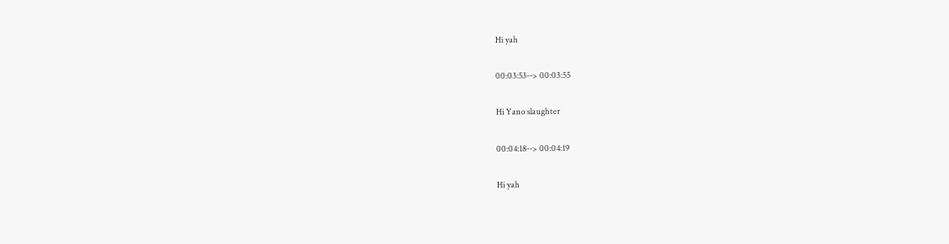Hi yah

00:03:53--> 00:03:55

Hi Yano slaughter

00:04:18--> 00:04:19

Hi yah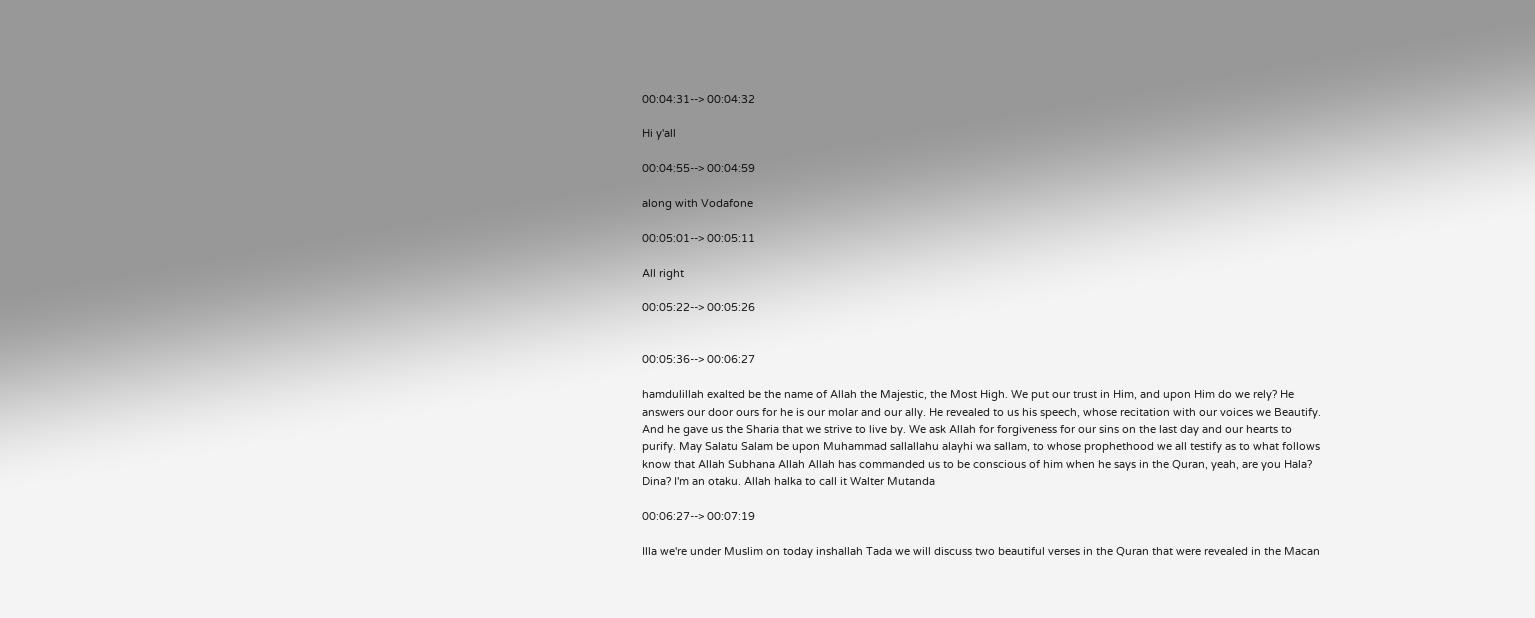00:04:31--> 00:04:32

Hi y'all

00:04:55--> 00:04:59

along with Vodafone

00:05:01--> 00:05:11

All right

00:05:22--> 00:05:26


00:05:36--> 00:06:27

hamdulillah exalted be the name of Allah the Majestic, the Most High. We put our trust in Him, and upon Him do we rely? He answers our door ours for he is our molar and our ally. He revealed to us his speech, whose recitation with our voices we Beautify. And he gave us the Sharia that we strive to live by. We ask Allah for forgiveness for our sins on the last day and our hearts to purify. May Salatu Salam be upon Muhammad sallallahu alayhi wa sallam, to whose prophethood we all testify as to what follows know that Allah Subhana Allah Allah has commanded us to be conscious of him when he says in the Quran, yeah, are you Hala? Dina? I'm an otaku. Allah halka to call it Walter Mutanda

00:06:27--> 00:07:19

Illa we're under Muslim on today inshallah Tada we will discuss two beautiful verses in the Quran that were revealed in the Macan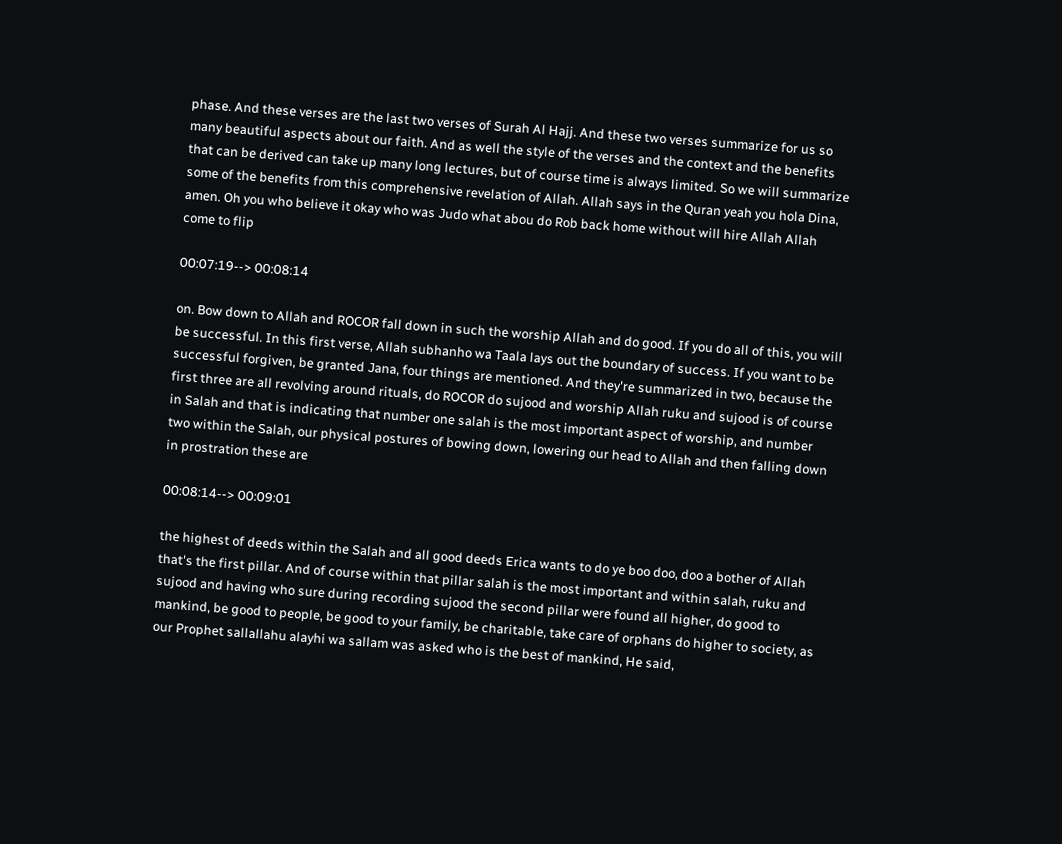phase. And these verses are the last two verses of Surah Al Hajj. And these two verses summarize for us so many beautiful aspects about our faith. And as well the style of the verses and the context and the benefits that can be derived can take up many long lectures, but of course time is always limited. So we will summarize some of the benefits from this comprehensive revelation of Allah. Allah says in the Quran yeah you hola Dina, amen. Oh you who believe it okay who was Judo what abou do Rob back home without will hire Allah Allah come to flip

00:07:19--> 00:08:14

on. Bow down to Allah and ROCOR fall down in such the worship Allah and do good. If you do all of this, you will be successful. In this first verse, Allah subhanho wa Taala lays out the boundary of success. If you want to be successful forgiven, be granted Jana, four things are mentioned. And they're summarized in two, because the first three are all revolving around rituals, do ROCOR do sujood and worship Allah ruku and sujood is of course in Salah and that is indicating that number one salah is the most important aspect of worship, and number two within the Salah, our physical postures of bowing down, lowering our head to Allah and then falling down in prostration these are

00:08:14--> 00:09:01

the highest of deeds within the Salah and all good deeds Erica wants to do ye boo doo, doo a bother of Allah that's the first pillar. And of course within that pillar salah is the most important and within salah, ruku and sujood and having who sure during recording sujood the second pillar were found all higher, do good to mankind, be good to people, be good to your family, be charitable, take care of orphans do higher to society, as our Prophet sallallahu alayhi wa sallam was asked who is the best of mankind, He said,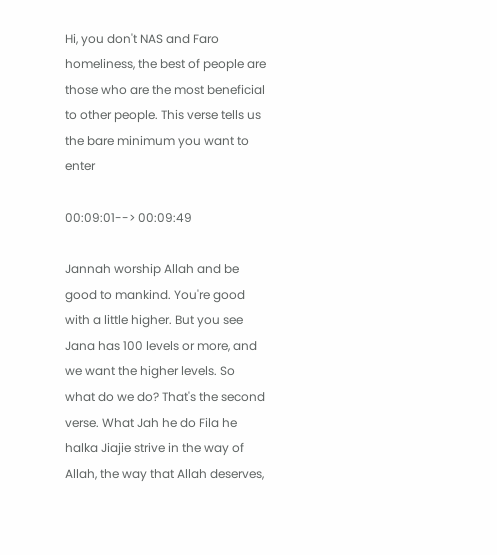Hi, you don't NAS and Faro homeliness, the best of people are those who are the most beneficial to other people. This verse tells us the bare minimum you want to enter

00:09:01--> 00:09:49

Jannah worship Allah and be good to mankind. You're good with a little higher. But you see Jana has 100 levels or more, and we want the higher levels. So what do we do? That's the second verse. What Jah he do Fila he halka Jiajie strive in the way of Allah, the way that Allah deserves,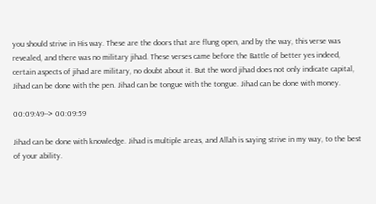you should strive in His way. These are the doors that are flung open, and by the way, this verse was revealed, and there was no military jihad. These verses came before the Battle of better yes indeed, certain aspects of jihad are military, no doubt about it. But the word jihad does not only indicate capital, Jihad can be done with the pen. Jihad can be tongue with the tongue. Jihad can be done with money.

00:09:49--> 00:09:59

Jihad can be done with knowledge. Jihad is multiple areas, and Allah is saying strive in my way, to the best of your ability.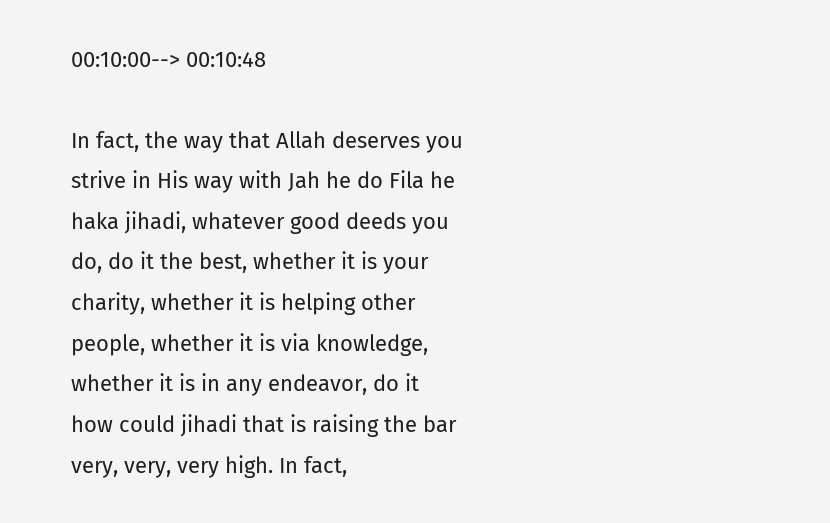00:10:00--> 00:10:48

In fact, the way that Allah deserves you strive in His way with Jah he do Fila he haka jihadi, whatever good deeds you do, do it the best, whether it is your charity, whether it is helping other people, whether it is via knowledge, whether it is in any endeavor, do it how could jihadi that is raising the bar very, very, very high. In fact,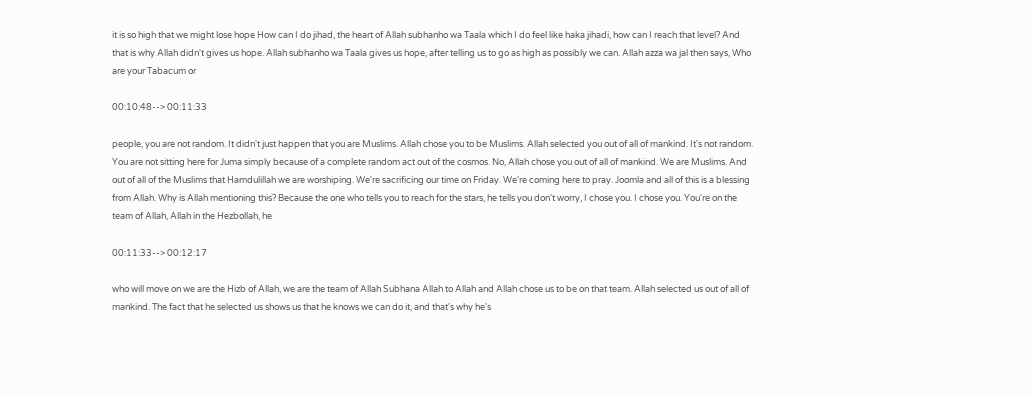it is so high that we might lose hope How can I do jihad, the heart of Allah subhanho wa Taala which I do feel like haka jihadi, how can I reach that level? And that is why Allah didn't gives us hope. Allah subhanho wa Taala gives us hope, after telling us to go as high as possibly we can. Allah azza wa jal then says, Who are your Tabacum or

00:10:48--> 00:11:33

people, you are not random. It didn't just happen that you are Muslims. Allah chose you to be Muslims. Allah selected you out of all of mankind. It's not random. You are not sitting here for Juma simply because of a complete random act out of the cosmos. No, Allah chose you out of all of mankind. We are Muslims. And out of all of the Muslims that Hamdulillah we are worshiping. We're sacrificing our time on Friday. We're coming here to pray. Joomla and all of this is a blessing from Allah. Why is Allah mentioning this? Because the one who tells you to reach for the stars, he tells you don't worry, I chose you. I chose you. You're on the team of Allah, Allah in the Hezbollah, he

00:11:33--> 00:12:17

who will move on we are the Hizb of Allah, we are the team of Allah Subhana Allah to Allah and Allah chose us to be on that team. Allah selected us out of all of mankind. The fact that he selected us shows us that he knows we can do it, and that's why he's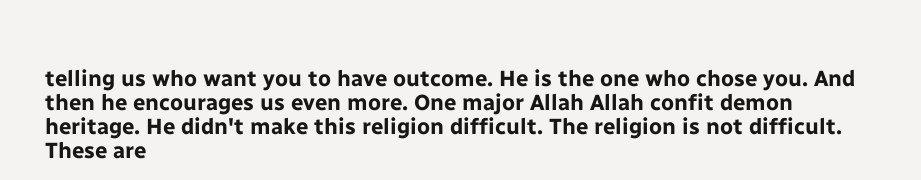telling us who want you to have outcome. He is the one who chose you. And then he encourages us even more. One major Allah Allah confit demon heritage. He didn't make this religion difficult. The religion is not difficult. These are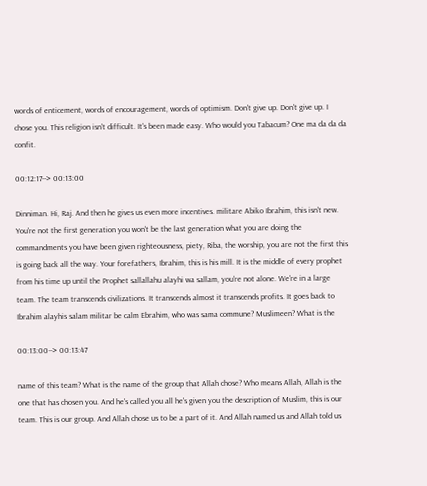words of enticement, words of encouragement, words of optimism. Don't give up. Don't give up. I chose you. This religion isn't difficult. It's been made easy. Who would you Tabacum? One ma da da da confit.

00:12:17--> 00:13:00

Dinniman. Hi, Raj. And then he gives us even more incentives. militare Abiko Ibrahim, this isn't new. You're not the first generation you won't be the last generation what you are doing the commandments you have been given righteousness, piety, Riba, the worship, you are not the first this is going back all the way. Your forefathers, Ibrahim, this is his mill. It is the middle of every prophet from his time up until the Prophet sallallahu alayhi wa sallam, you're not alone. We're in a large team. The team transcends civilizations. It transcends almost it transcends profits. It goes back to Ibrahim alayhis salam militar be calm Ebrahim, who was sama commune? Muslimeen? What is the

00:13:00--> 00:13:47

name of this team? What is the name of the group that Allah chose? Who means Allah, Allah is the one that has chosen you. And he's called you all he's given you the description of Muslim, this is our team. This is our group. And Allah chose us to be a part of it. And Allah named us and Allah told us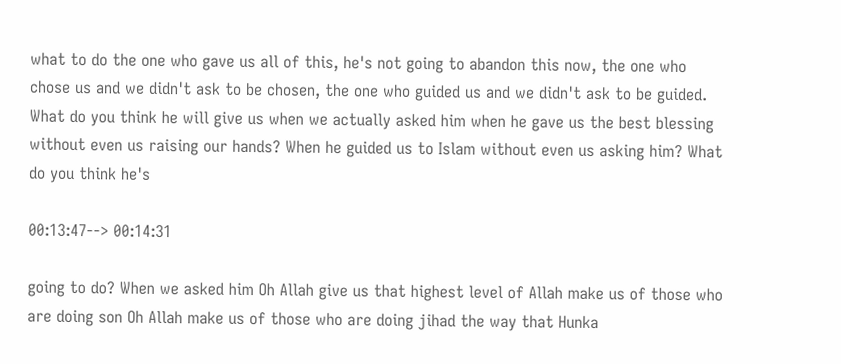what to do the one who gave us all of this, he's not going to abandon this now, the one who chose us and we didn't ask to be chosen, the one who guided us and we didn't ask to be guided. What do you think he will give us when we actually asked him when he gave us the best blessing without even us raising our hands? When he guided us to Islam without even us asking him? What do you think he's

00:13:47--> 00:14:31

going to do? When we asked him Oh Allah give us that highest level of Allah make us of those who are doing son Oh Allah make us of those who are doing jihad the way that Hunka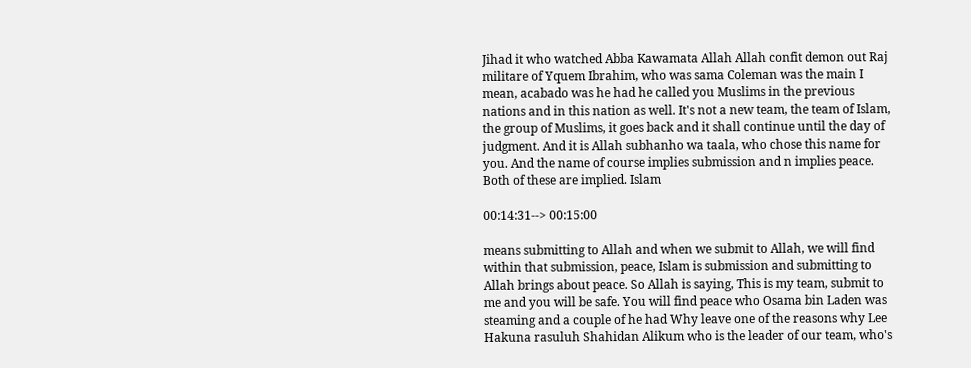Jihad it who watched Abba Kawamata Allah Allah confit demon out Raj militare of Yquem Ibrahim, who was sama Coleman was the main I mean, acabado was he had he called you Muslims in the previous nations and in this nation as well. It's not a new team, the team of Islam, the group of Muslims, it goes back and it shall continue until the day of judgment. And it is Allah subhanho wa taala, who chose this name for you. And the name of course implies submission and n implies peace. Both of these are implied. Islam

00:14:31--> 00:15:00

means submitting to Allah and when we submit to Allah, we will find within that submission, peace, Islam is submission and submitting to Allah brings about peace. So Allah is saying, This is my team, submit to me and you will be safe. You will find peace who Osama bin Laden was steaming and a couple of he had Why leave one of the reasons why Lee Hakuna rasuluh Shahidan Alikum who is the leader of our team, who's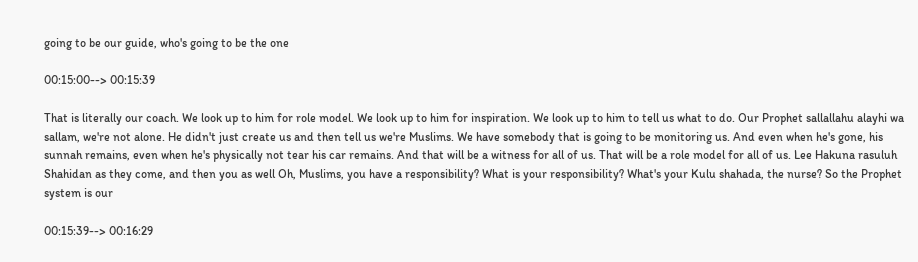going to be our guide, who's going to be the one

00:15:00--> 00:15:39

That is literally our coach. We look up to him for role model. We look up to him for inspiration. We look up to him to tell us what to do. Our Prophet sallallahu alayhi wa sallam, we're not alone. He didn't just create us and then tell us we're Muslims. We have somebody that is going to be monitoring us. And even when he's gone, his sunnah remains, even when he's physically not tear his car remains. And that will be a witness for all of us. That will be a role model for all of us. Lee Hakuna rasuluh Shahidan as they come, and then you as well Oh, Muslims, you have a responsibility? What is your responsibility? What's your Kulu shahada, the nurse? So the Prophet system is our

00:15:39--> 00:16:29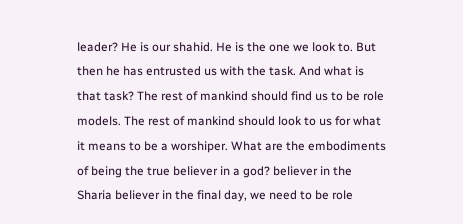leader? He is our shahid. He is the one we look to. But then he has entrusted us with the task. And what is that task? The rest of mankind should find us to be role models. The rest of mankind should look to us for what it means to be a worshiper. What are the embodiments of being the true believer in a god? believer in the Sharia believer in the final day, we need to be role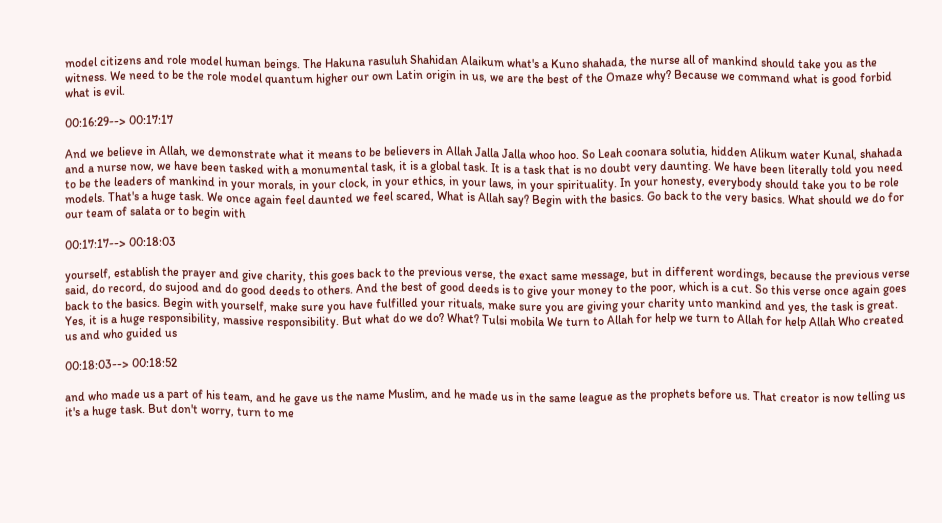model citizens and role model human beings. The Hakuna rasuluh Shahidan Alaikum what's a Kuno shahada, the nurse all of mankind should take you as the witness. We need to be the role model quantum higher our own Latin origin in us, we are the best of the Omaze why? Because we command what is good forbid what is evil.

00:16:29--> 00:17:17

And we believe in Allah, we demonstrate what it means to be believers in Allah Jalla Jalla whoo hoo. So Leah coonara solutia, hidden Alikum water Kunal, shahada and a nurse now, we have been tasked with a monumental task, it is a global task. It is a task that is no doubt very daunting. We have been literally told you need to be the leaders of mankind in your morals, in your clock, in your ethics, in your laws, in your spirituality. In your honesty, everybody should take you to be role models. That's a huge task. We once again feel daunted we feel scared, What is Allah say? Begin with the basics. Go back to the very basics. What should we do for our team of salata or to begin with

00:17:17--> 00:18:03

yourself, establish the prayer and give charity, this goes back to the previous verse, the exact same message, but in different wordings, because the previous verse said, do record, do sujood and do good deeds to others. And the best of good deeds is to give your money to the poor, which is a cut. So this verse once again goes back to the basics. Begin with yourself, make sure you have fulfilled your rituals, make sure you are giving your charity unto mankind and yes, the task is great. Yes, it is a huge responsibility, massive responsibility. But what do we do? What? Tulsi mobila We turn to Allah for help we turn to Allah for help Allah Who created us and who guided us

00:18:03--> 00:18:52

and who made us a part of his team, and he gave us the name Muslim, and he made us in the same league as the prophets before us. That creator is now telling us it's a huge task. But don't worry, turn to me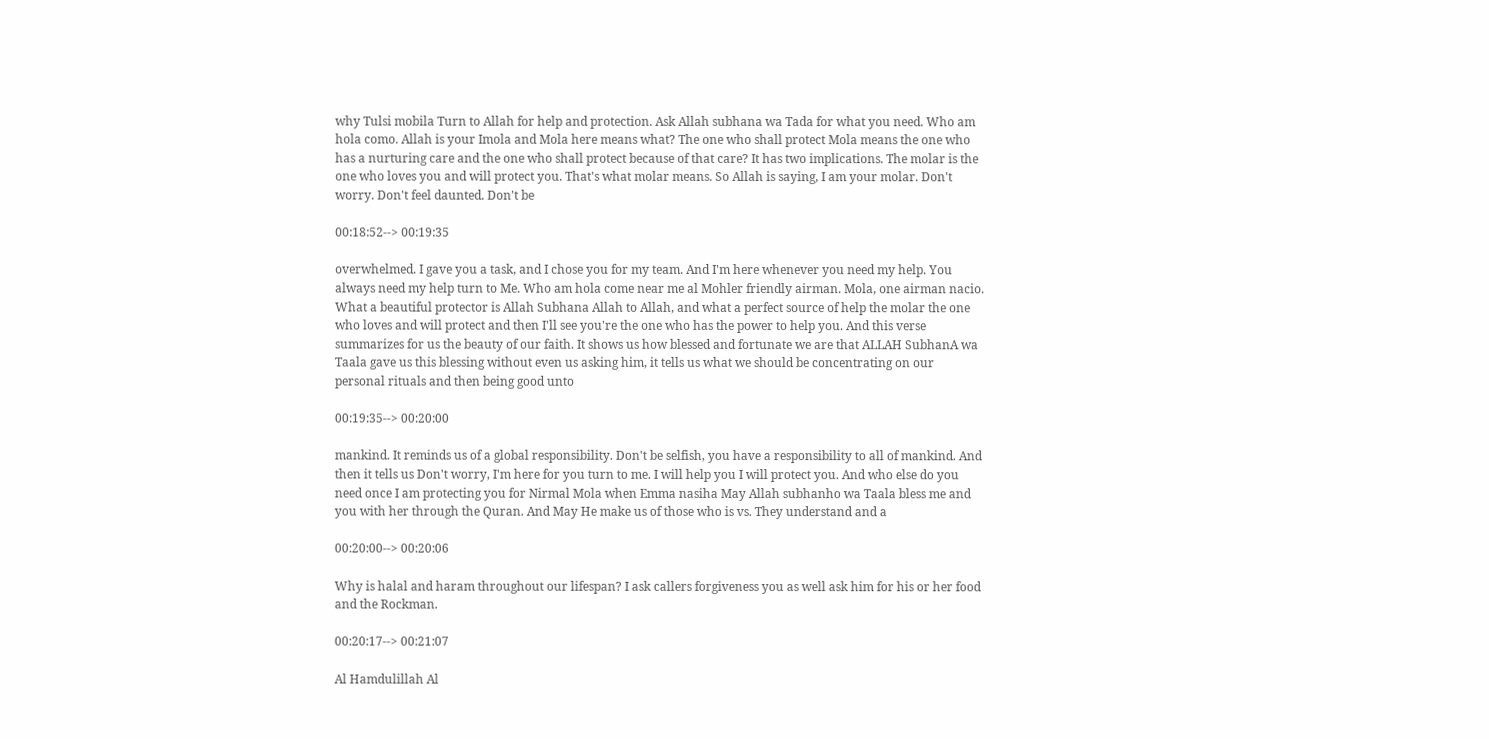why Tulsi mobila Turn to Allah for help and protection. Ask Allah subhana wa Tada for what you need. Who am hola como. Allah is your Imola and Mola here means what? The one who shall protect Mola means the one who has a nurturing care and the one who shall protect because of that care? It has two implications. The molar is the one who loves you and will protect you. That's what molar means. So Allah is saying, I am your molar. Don't worry. Don't feel daunted. Don't be

00:18:52--> 00:19:35

overwhelmed. I gave you a task, and I chose you for my team. And I'm here whenever you need my help. You always need my help turn to Me. Who am hola come near me al Mohler friendly airman. Mola, one airman nacio. What a beautiful protector is Allah Subhana Allah to Allah, and what a perfect source of help the molar the one who loves and will protect and then I'll see you're the one who has the power to help you. And this verse summarizes for us the beauty of our faith. It shows us how blessed and fortunate we are that ALLAH SubhanA wa Taala gave us this blessing without even us asking him, it tells us what we should be concentrating on our personal rituals and then being good unto

00:19:35--> 00:20:00

mankind. It reminds us of a global responsibility. Don't be selfish, you have a responsibility to all of mankind. And then it tells us Don't worry, I'm here for you turn to me. I will help you I will protect you. And who else do you need once I am protecting you for Nirmal Mola when Emma nasiha May Allah subhanho wa Taala bless me and you with her through the Quran. And May He make us of those who is vs. They understand and a

00:20:00--> 00:20:06

Why is halal and haram throughout our lifespan? I ask callers forgiveness you as well ask him for his or her food and the Rockman.

00:20:17--> 00:21:07

Al Hamdulillah Al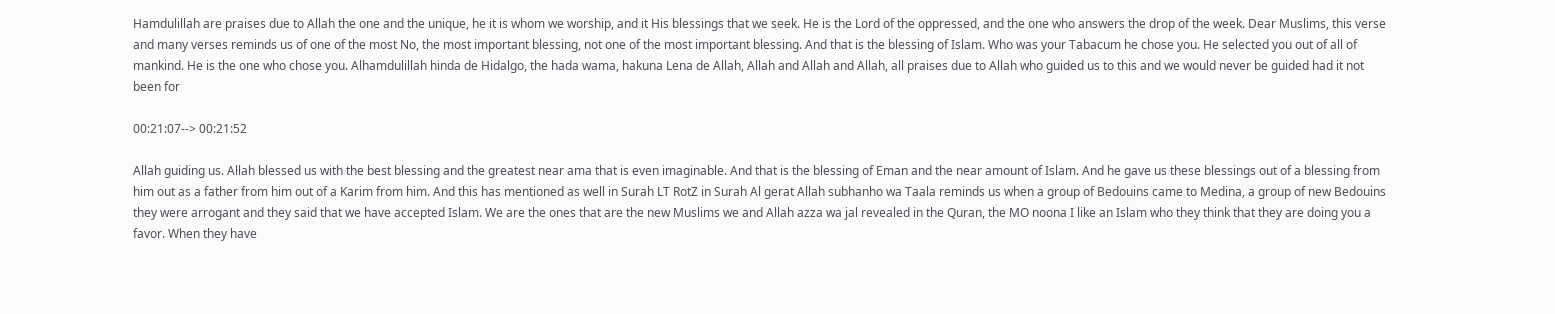Hamdulillah are praises due to Allah the one and the unique, he it is whom we worship, and it His blessings that we seek. He is the Lord of the oppressed, and the one who answers the drop of the week. Dear Muslims, this verse and many verses reminds us of one of the most No, the most important blessing, not one of the most important blessing. And that is the blessing of Islam. Who was your Tabacum he chose you. He selected you out of all of mankind. He is the one who chose you. Alhamdulillah hinda de Hidalgo, the hada wama, hakuna Lena de Allah, Allah and Allah and Allah, all praises due to Allah who guided us to this and we would never be guided had it not been for

00:21:07--> 00:21:52

Allah guiding us. Allah blessed us with the best blessing and the greatest near ama that is even imaginable. And that is the blessing of Eman and the near amount of Islam. And he gave us these blessings out of a blessing from him out as a father from him out of a Karim from him. And this has mentioned as well in Surah LT RotZ in Surah Al gerat Allah subhanho wa Taala reminds us when a group of Bedouins came to Medina, a group of new Bedouins they were arrogant and they said that we have accepted Islam. We are the ones that are the new Muslims we and Allah azza wa jal revealed in the Quran, the MO noona I like an Islam who they think that they are doing you a favor. When they have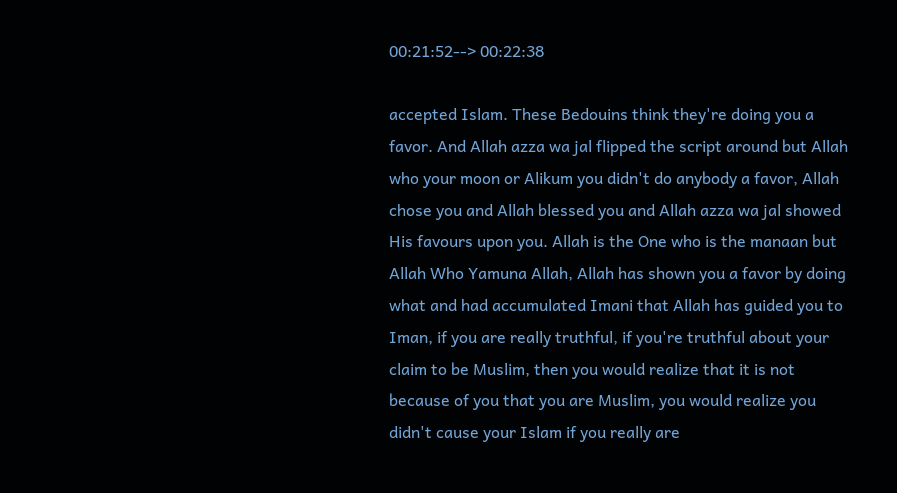00:21:52--> 00:22:38

accepted Islam. These Bedouins think they're doing you a favor. And Allah azza wa jal flipped the script around but Allah who your moon or Alikum you didn't do anybody a favor, Allah chose you and Allah blessed you and Allah azza wa jal showed His favours upon you. Allah is the One who is the manaan but Allah Who Yamuna Allah, Allah has shown you a favor by doing what and had accumulated Imani that Allah has guided you to Iman, if you are really truthful, if you're truthful about your claim to be Muslim, then you would realize that it is not because of you that you are Muslim, you would realize you didn't cause your Islam if you really are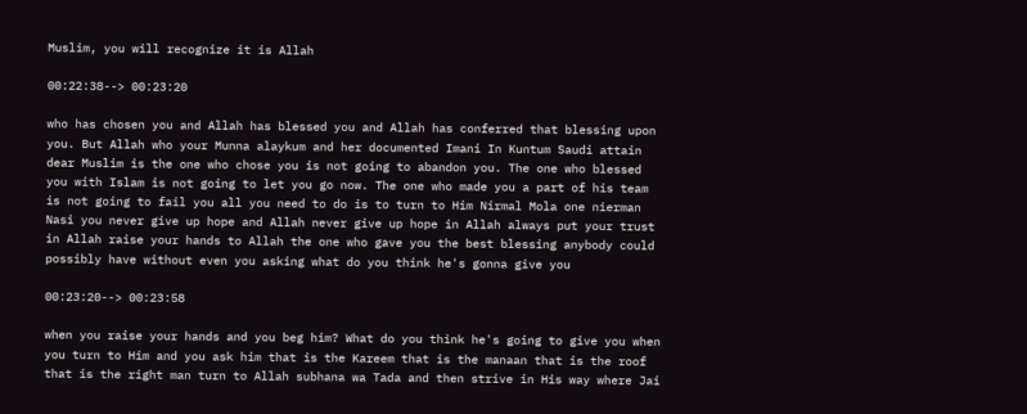Muslim, you will recognize it is Allah

00:22:38--> 00:23:20

who has chosen you and Allah has blessed you and Allah has conferred that blessing upon you. But Allah who your Munna alaykum and her documented Imani In Kuntum Saudi attain dear Muslim is the one who chose you is not going to abandon you. The one who blessed you with Islam is not going to let you go now. The one who made you a part of his team is not going to fail you all you need to do is to turn to Him Nirmal Mola one nierman Nasi you never give up hope and Allah never give up hope in Allah always put your trust in Allah raise your hands to Allah the one who gave you the best blessing anybody could possibly have without even you asking what do you think he's gonna give you

00:23:20--> 00:23:58

when you raise your hands and you beg him? What do you think he's going to give you when you turn to Him and you ask him that is the Kareem that is the manaan that is the roof that is the right man turn to Allah subhana wa Tada and then strive in His way where Jai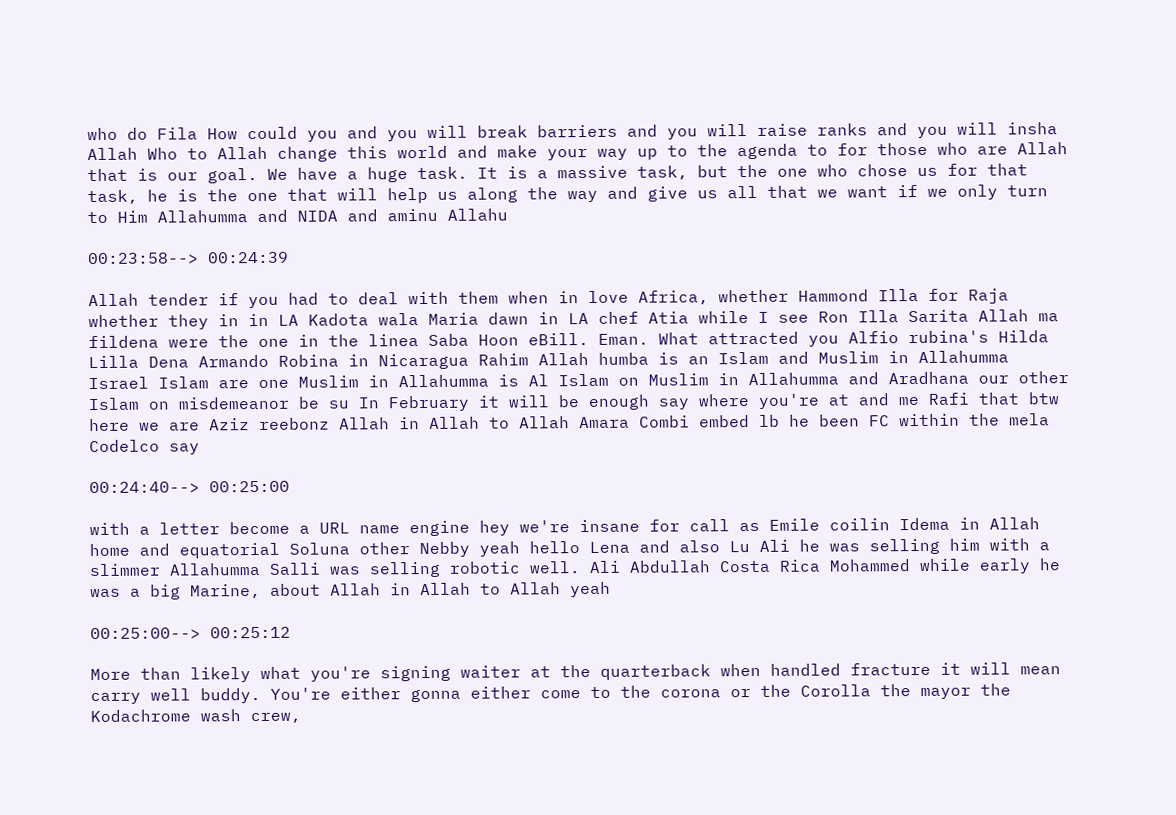who do Fila How could you and you will break barriers and you will raise ranks and you will insha Allah Who to Allah change this world and make your way up to the agenda to for those who are Allah that is our goal. We have a huge task. It is a massive task, but the one who chose us for that task, he is the one that will help us along the way and give us all that we want if we only turn to Him Allahumma and NIDA and aminu Allahu

00:23:58--> 00:24:39

Allah tender if you had to deal with them when in love Africa, whether Hammond Illa for Raja whether they in in LA Kadota wala Maria dawn in LA chef Atia while I see Ron Illa Sarita Allah ma fildena were the one in the linea Saba Hoon eBill. Eman. What attracted you Alfio rubina's Hilda Lilla Dena Armando Robina in Nicaragua Rahim Allah humba is an Islam and Muslim in Allahumma Israel Islam are one Muslim in Allahumma is Al Islam on Muslim in Allahumma and Aradhana our other Islam on misdemeanor be su In February it will be enough say where you're at and me Rafi that btw here we are Aziz reebonz Allah in Allah to Allah Amara Combi embed lb he been FC within the mela Codelco say

00:24:40--> 00:25:00

with a letter become a URL name engine hey we're insane for call as Emile coilin Idema in Allah home and equatorial Soluna other Nebby yeah hello Lena and also Lu Ali he was selling him with a slimmer Allahumma Salli was selling robotic well. Ali Abdullah Costa Rica Mohammed while early he was a big Marine, about Allah in Allah to Allah yeah

00:25:00--> 00:25:12

More than likely what you're signing waiter at the quarterback when handled fracture it will mean carry well buddy. You're either gonna either come to the corona or the Corolla the mayor the Kodachrome wash crew,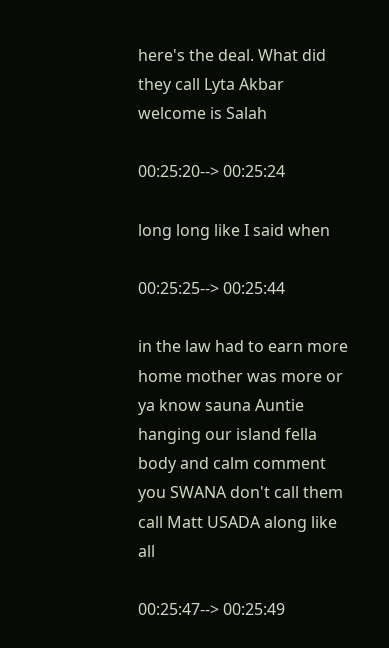here's the deal. What did they call Lyta Akbar welcome is Salah

00:25:20--> 00:25:24

long long like I said when

00:25:25--> 00:25:44

in the law had to earn more home mother was more or ya know sauna Auntie hanging our island fella body and calm comment you SWANA don't call them call Matt USADA along like all

00:25:47--> 00:25:49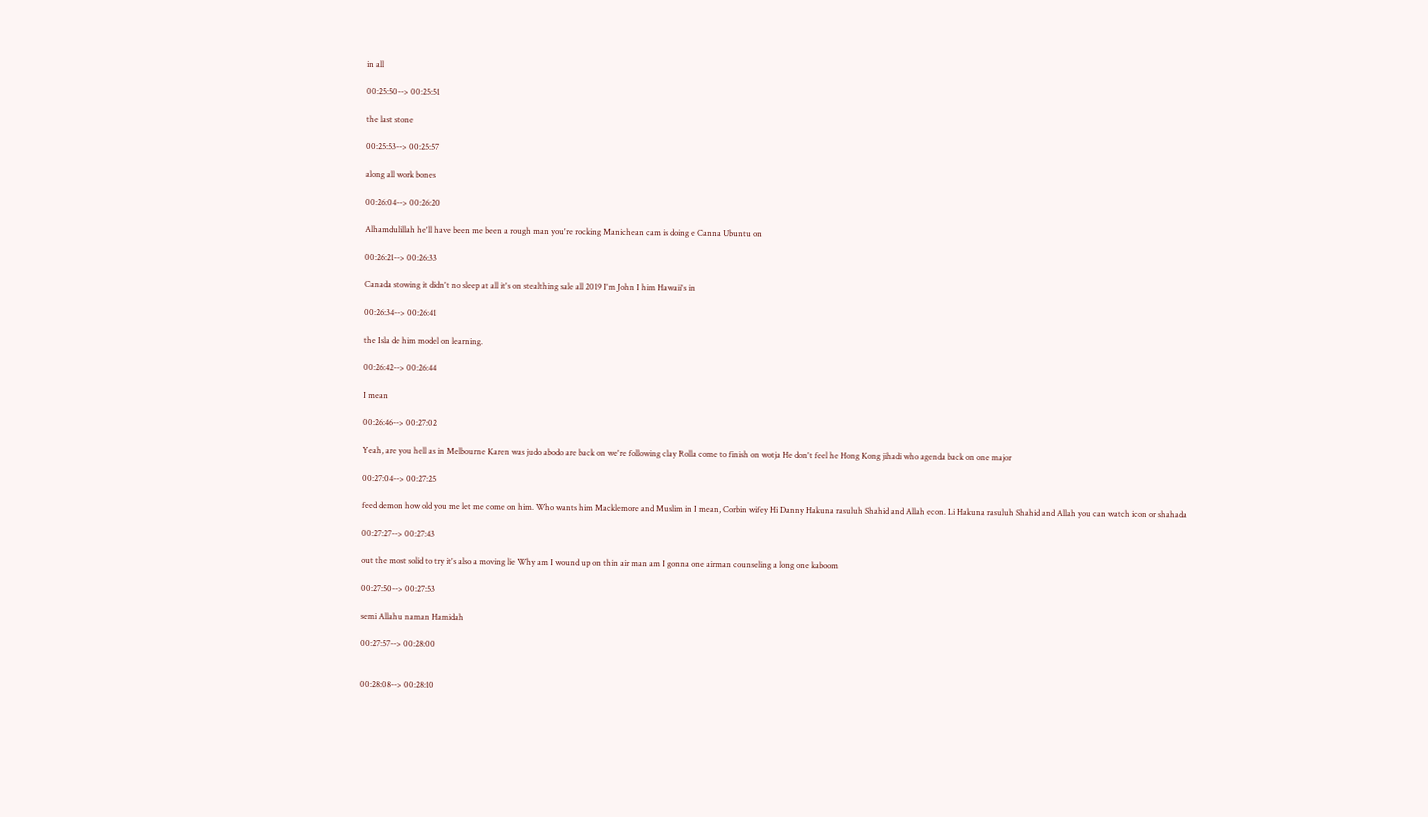in all

00:25:50--> 00:25:51

the last stone

00:25:53--> 00:25:57

along all work bones

00:26:04--> 00:26:20

Alhamdulillah he'll have been me been a rough man you're rocking Manichean cam is doing e Canna Ubuntu on

00:26:21--> 00:26:33

Canada stowing it didn't no sleep at all it's on stealthing sale all 2019 I'm John I him Hawaii's in

00:26:34--> 00:26:41

the Isla de him model on learning.

00:26:42--> 00:26:44

I mean

00:26:46--> 00:27:02

Yeah, are you hell as in Melbourne Karen was judo abodo are back on we're following clay Rolla come to finish on wotja He don't feel he Hong Kong jihadi who agenda back on one major

00:27:04--> 00:27:25

feed demon how old you me let me come on him. Who wants him Macklemore and Muslim in I mean, Corbin wifey Hi Danny Hakuna rasuluh Shahid and Allah econ. Li Hakuna rasuluh Shahid and Allah you can watch icon or shahada

00:27:27--> 00:27:43

out the most solid to try it's also a moving lie Why am I wound up on thin air man am I gonna one airman counseling a long one kaboom

00:27:50--> 00:27:53

semi Allahu naman Hamidah

00:27:57--> 00:28:00


00:28:08--> 00:28:10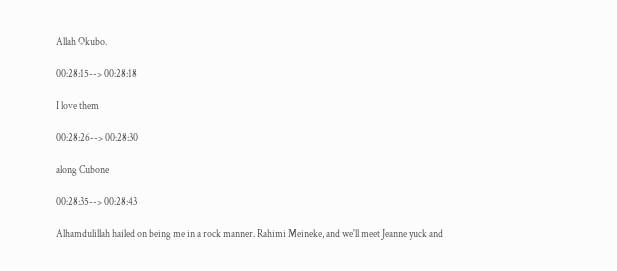Allah Okubo.

00:28:15--> 00:28:18

I love them

00:28:26--> 00:28:30

along Cubone

00:28:35--> 00:28:43

Alhamdulillah hailed on being me in a rock manner. Rahimi Meineke, and we'll meet Jeanne yuck and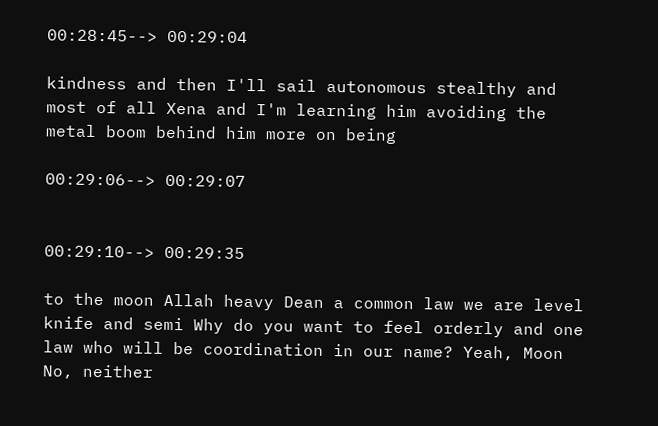00:28:45--> 00:29:04

kindness and then I'll sail autonomous stealthy and most of all Xena and I'm learning him avoiding the metal boom behind him more on being

00:29:06--> 00:29:07


00:29:10--> 00:29:35

to the moon Allah heavy Dean a common law we are level knife and semi Why do you want to feel orderly and one law who will be coordination in our name? Yeah, Moon No, neither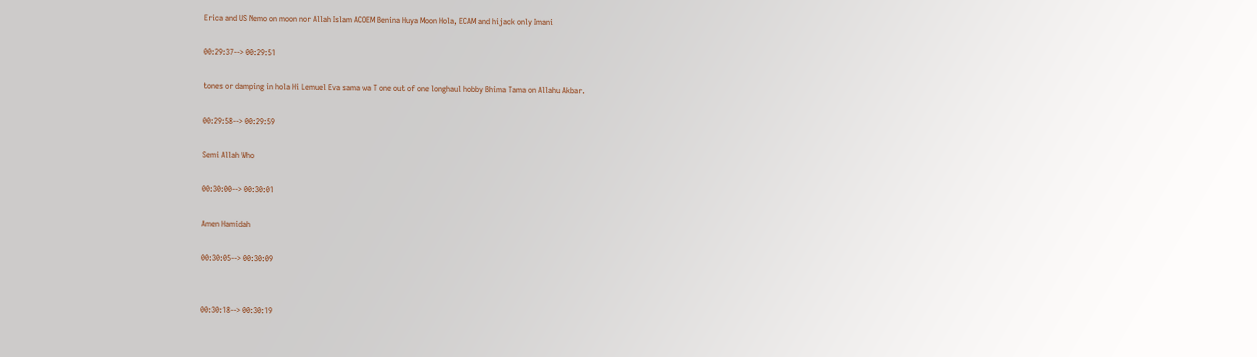Erica and US Nemo on moon nor Allah Islam ACOEM Benina Huya Moon Hola, ECAM and hijack only Imani

00:29:37--> 00:29:51

tones or damping in hola Hi Lemuel Eva sama wa T one out of one longhaul hobby Bhima Tama on Allahu Akbar.

00:29:58--> 00:29:59

Semi Allah Who

00:30:00--> 00:30:01

Amen Hamidah

00:30:05--> 00:30:09


00:30:18--> 00:30:19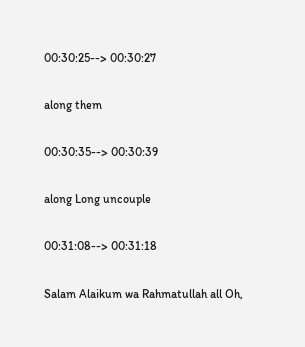00:30:25--> 00:30:27

along them

00:30:35--> 00:30:39

along Long uncouple

00:31:08--> 00:31:18

Salam Alaikum wa Rahmatullah all Oh,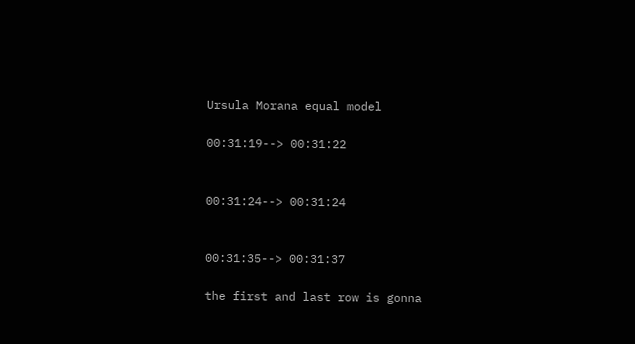Ursula Morana equal model

00:31:19--> 00:31:22


00:31:24--> 00:31:24


00:31:35--> 00:31:37

the first and last row is gonna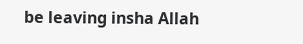be leaving insha Allah